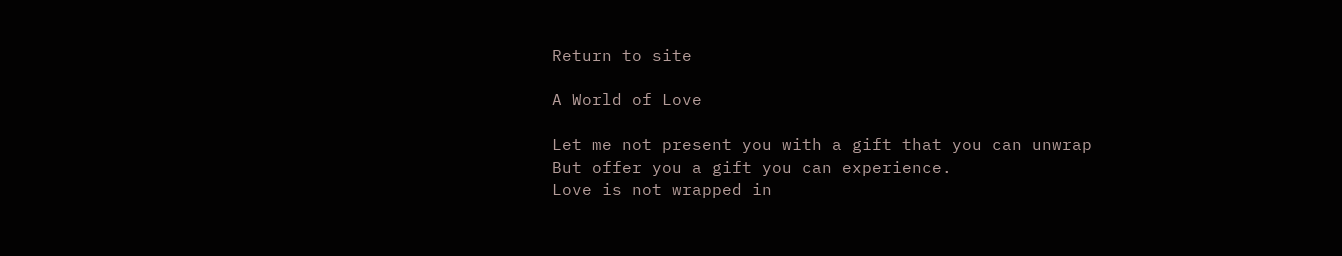Return to site

A World of Love

Let me not present you with a gift that you can unwrap
But offer you a gift you can experience.
Love is not wrapped in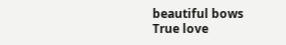beautiful bows
True love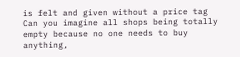is felt and given without a price tag
Can you imagine all shops being totally empty because no one needs to buy anything,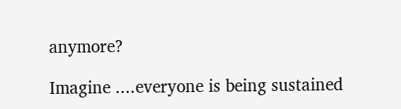anymore?

Imagine ....everyone is being sustained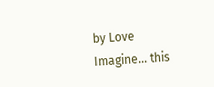by Love
Imagine... this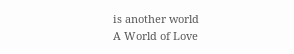is another world
A World of Love